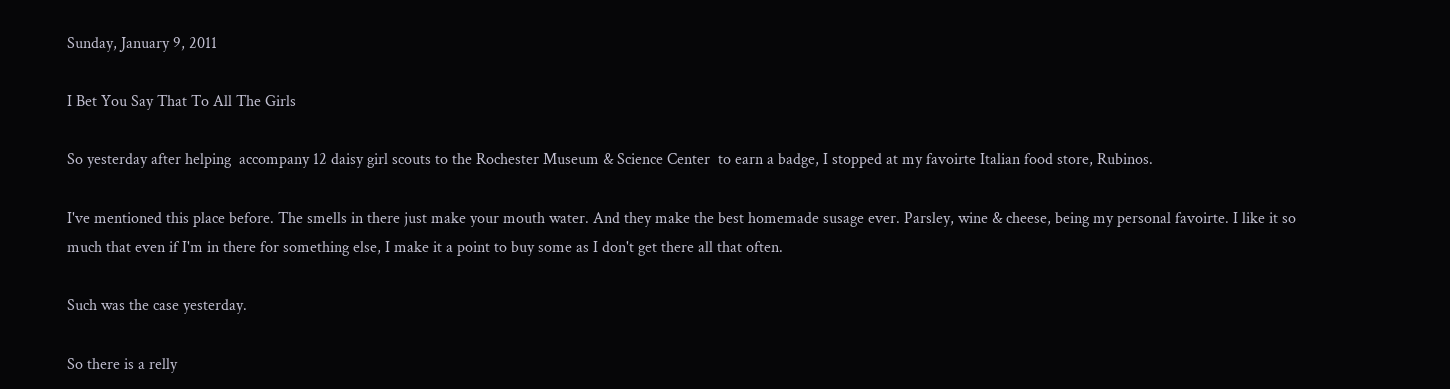Sunday, January 9, 2011

I Bet You Say That To All The Girls

So yesterday after helping  accompany 12 daisy girl scouts to the Rochester Museum & Science Center  to earn a badge, I stopped at my favoirte Italian food store, Rubinos.

I've mentioned this place before. The smells in there just make your mouth water. And they make the best homemade susage ever. Parsley, wine & cheese, being my personal favoirte. I like it so much that even if I'm in there for something else, I make it a point to buy some as I don't get there all that often.

Such was the case yesterday.

So there is a relly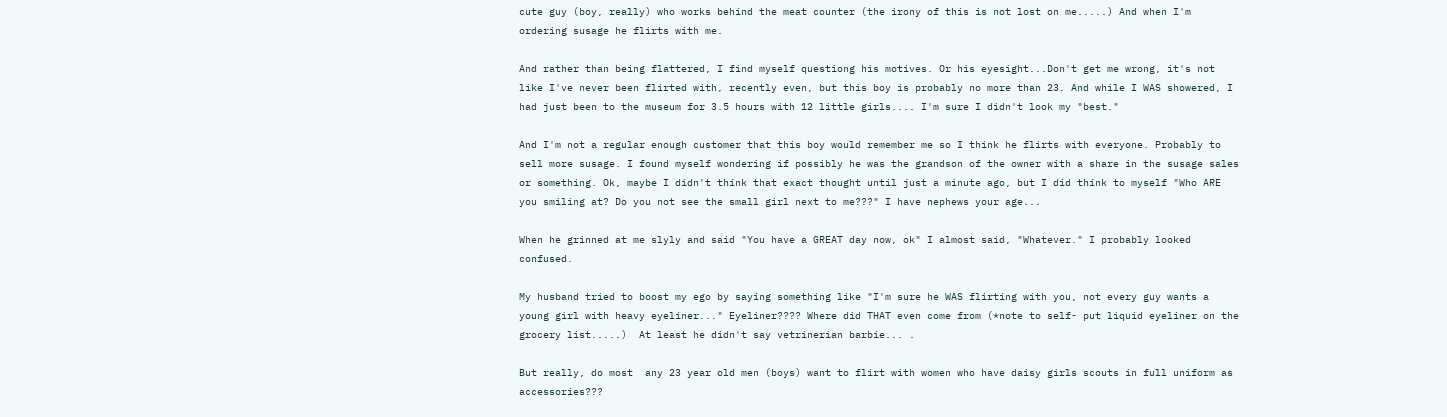cute guy (boy, really) who works behind the meat counter (the irony of this is not lost on me.....) And when I'm ordering susage he flirts with me.

And rather than being flattered, I find myself questiong his motives. Or his eyesight...Don't get me wrong, it's not like I've never been flirted with, recently even, but this boy is probably no more than 23. And while I WAS showered, I had just been to the museum for 3.5 hours with 12 little girls.... I'm sure I didn't look my "best."

And I'm not a regular enough customer that this boy would remember me so I think he flirts with everyone. Probably to sell more susage. I found myself wondering if possibly he was the grandson of the owner with a share in the susage sales or something. Ok, maybe I didn't think that exact thought until just a minute ago, but I did think to myself "Who ARE you smiling at? Do you not see the small girl next to me???" I have nephews your age...

When he grinned at me slyly and said "You have a GREAT day now, ok" I almost said, "Whatever." I probably looked confused.

My husband tried to boost my ego by saying something like "I'm sure he WAS flirting with you, not every guy wants a young girl with heavy eyeliner..." Eyeliner???? Where did THAT even come from (*note to self- put liquid eyeliner on the grocery list.....)  At least he didn't say vetrinerian barbie... .

But really, do most  any 23 year old men (boys) want to flirt with women who have daisy girls scouts in full uniform as accessories???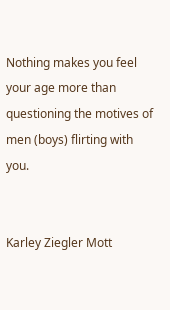Nothing makes you feel your age more than questioning the motives of men (boys) flirting with you.


Karley Ziegler Mott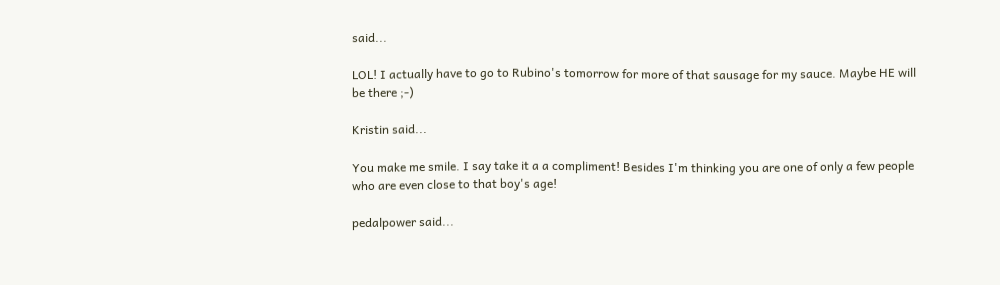said...

LOL! I actually have to go to Rubino's tomorrow for more of that sausage for my sauce. Maybe HE will be there ;-)

Kristin said...

You make me smile. I say take it a a compliment! Besides I'm thinking you are one of only a few people who are even close to that boy's age!

pedalpower said...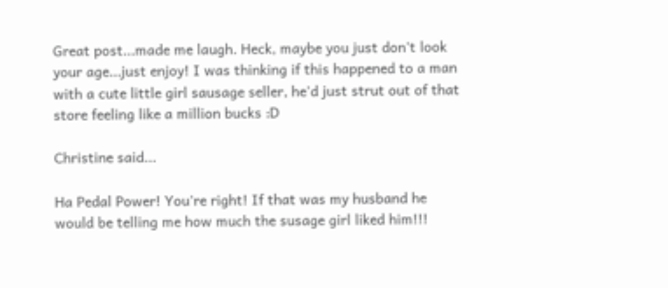Great post...made me laugh. Heck, maybe you just don't look your age...just enjoy! I was thinking if this happened to a man with a cute little girl sausage seller, he'd just strut out of that store feeling like a million bucks :D

Christine said...

Ha Pedal Power! You're right! If that was my husband he would be telling me how much the susage girl liked him!!!